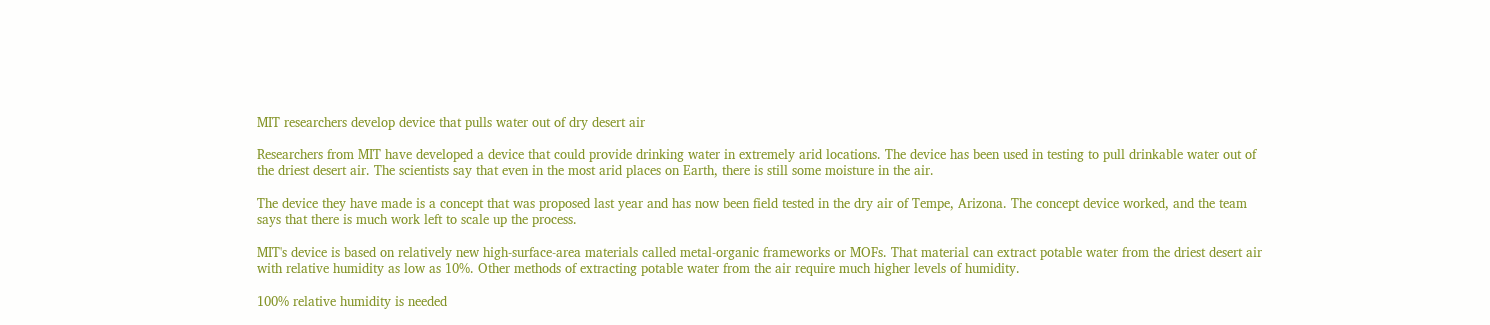MIT researchers develop device that pulls water out of dry desert air

Researchers from MIT have developed a device that could provide drinking water in extremely arid locations. The device has been used in testing to pull drinkable water out of the driest desert air. The scientists say that even in the most arid places on Earth, there is still some moisture in the air.

The device they have made is a concept that was proposed last year and has now been field tested in the dry air of Tempe, Arizona. The concept device worked, and the team says that there is much work left to scale up the process.

MIT's device is based on relatively new high-surface-area materials called metal-organic frameworks or MOFs. That material can extract potable water from the driest desert air with relative humidity as low as 10%. Other methods of extracting potable water from the air require much higher levels of humidity.

100% relative humidity is needed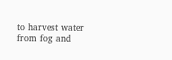to harvest water from fog and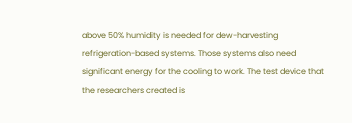above 50% humidity is needed for dew-harvesting refrigeration-based systems. Those systems also need significant energy for the cooling to work. The test device that the researchers created is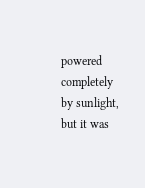powered completely by sunlight, but it was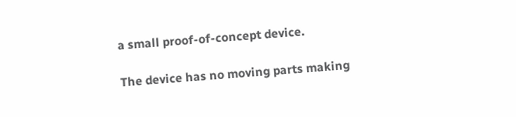a small proof-of-concept device.

The device has no moving parts making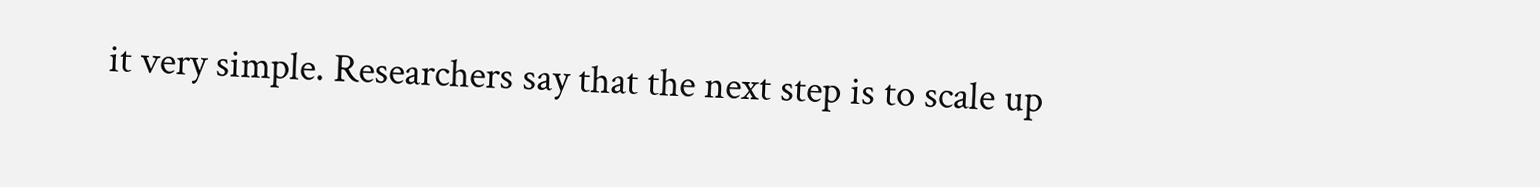it very simple. Researchers say that the next step is to scale up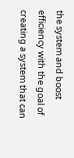the system and boost efficiency with the goal of creating a system that can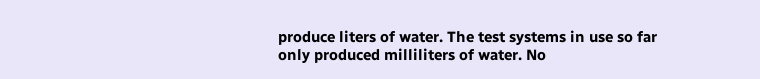produce liters of water. The test systems in use so far only produced milliliters of water. No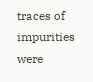traces of impurities were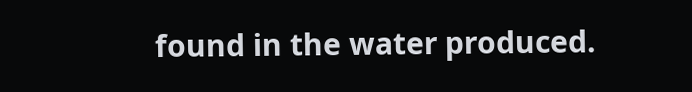found in the water produced.